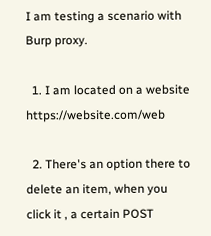I am testing a scenario with Burp proxy.

  1. I am located on a website https://website.com/web

  2. There's an option there to delete an item, when you click it , a certain POST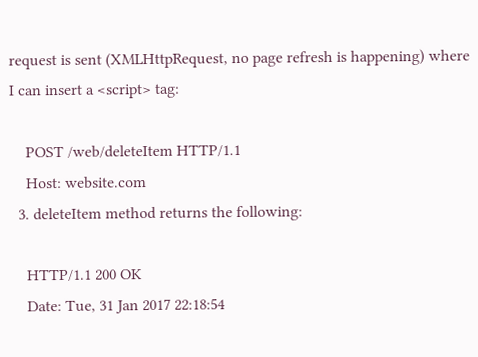request is sent (XMLHttpRequest, no page refresh is happening) where I can insert a <script> tag:

    POST /web/deleteItem HTTP/1.1
    Host: website.com
  3. deleteItem method returns the following:

    HTTP/1.1 200 OK
    Date: Tue, 31 Jan 2017 22:18:54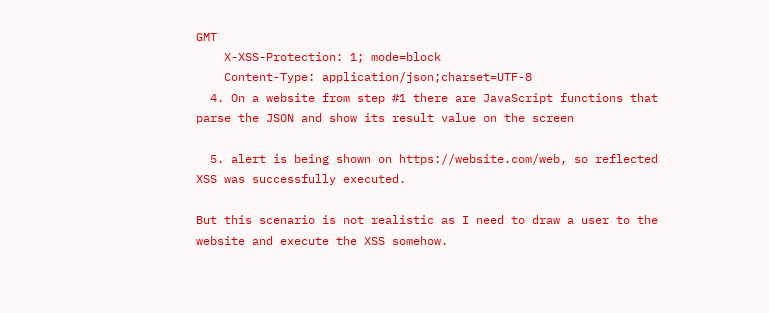GMT
    X-XSS-Protection: 1; mode=block
    Content-Type: application/json;charset=UTF-8
  4. On a website from step #1 there are JavaScript functions that parse the JSON and show its result value on the screen

  5. alert is being shown on https://website.com/web, so reflected XSS was successfully executed.

But this scenario is not realistic as I need to draw a user to the website and execute the XSS somehow.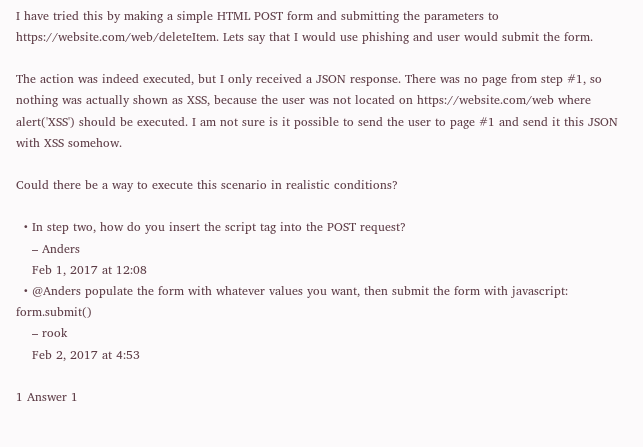I have tried this by making a simple HTML POST form and submitting the parameters to https://website.com/web/deleteItem. Lets say that I would use phishing and user would submit the form.

The action was indeed executed, but I only received a JSON response. There was no page from step #1, so nothing was actually shown as XSS, because the user was not located on https://website.com/web where alert('XSS') should be executed. I am not sure is it possible to send the user to page #1 and send it this JSON with XSS somehow.

Could there be a way to execute this scenario in realistic conditions?

  • In step two, how do you insert the script tag into the POST request?
    – Anders
    Feb 1, 2017 at 12:08
  • @Anders populate the form with whatever values you want, then submit the form with javascript: form.submit()
    – rook
    Feb 2, 2017 at 4:53

1 Answer 1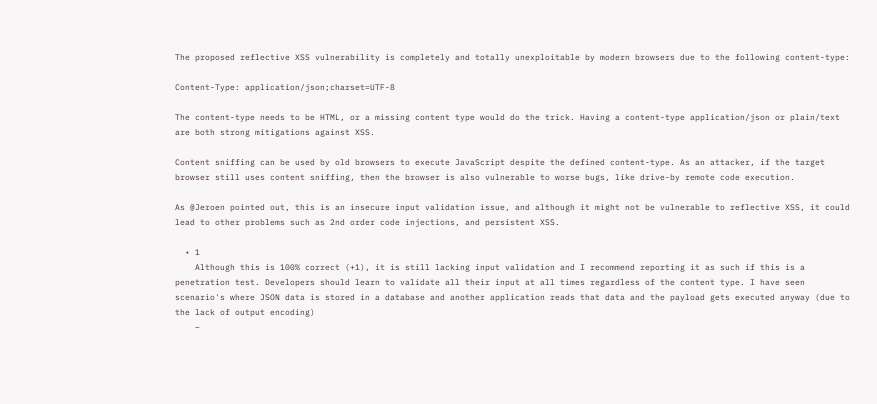The proposed reflective XSS vulnerability is completely and totally unexploitable by modern browsers due to the following content-type:

Content-Type: application/json;charset=UTF-8

The content-type needs to be HTML, or a missing content type would do the trick. Having a content-type application/json or plain/text are both strong mitigations against XSS.

Content sniffing can be used by old browsers to execute JavaScript despite the defined content-type. As an attacker, if the target browser still uses content sniffing, then the browser is also vulnerable to worse bugs, like drive-by remote code execution.

As @Jeroen pointed out, this is an insecure input validation issue, and although it might not be vulnerable to reflective XSS, it could lead to other problems such as 2nd order code injections, and persistent XSS.

  • 1
    Although this is 100% correct (+1), it is still lacking input validation and I recommend reporting it as such if this is a penetration test. Developers should learn to validate all their input at all times regardless of the content type. I have seen scenario's where JSON data is stored in a database and another application reads that data and the payload gets executed anyway (due to the lack of output encoding)
    –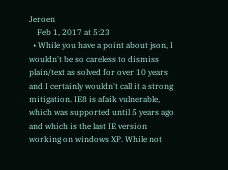Jeroen
    Feb 1, 2017 at 5:23
  • While you have a point about json, I wouldn't be so careless to dismiss plain/text as solved for over 10 years and I certainly wouldn't call it a strong mitigation. IE8 is afaik vulnerable, which was supported until 5 years ago and which is the last IE version working on windows XP. While not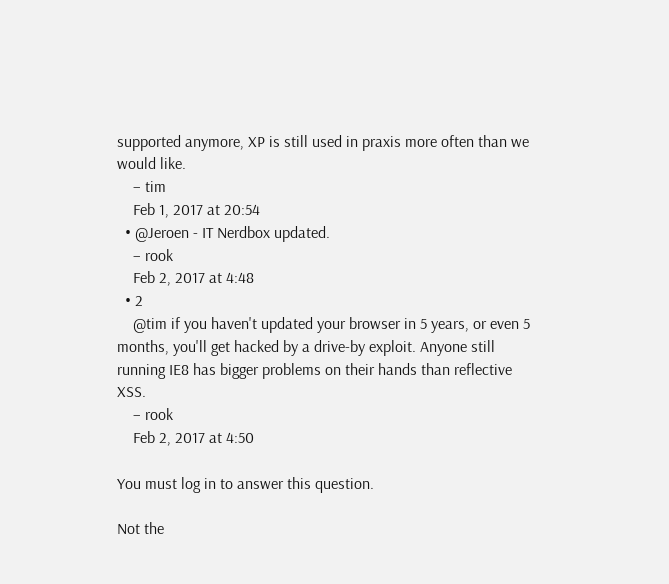supported anymore, XP is still used in praxis more often than we would like.
    – tim
    Feb 1, 2017 at 20:54
  • @Jeroen - IT Nerdbox updated.
    – rook
    Feb 2, 2017 at 4:48
  • 2
    @tim if you haven't updated your browser in 5 years, or even 5 months, you'll get hacked by a drive-by exploit. Anyone still running IE8 has bigger problems on their hands than reflective XSS.
    – rook
    Feb 2, 2017 at 4:50

You must log in to answer this question.

Not the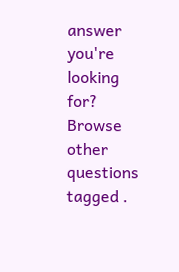answer you're looking for? Browse other questions tagged .